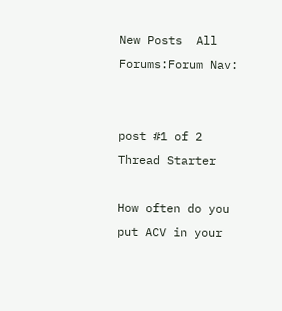New Posts  All Forums:Forum Nav:


post #1 of 2
Thread Starter

How often do you put ACV in your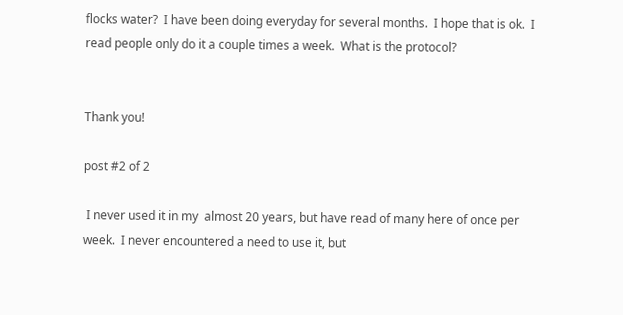flocks water?  I have been doing everyday for several months.  I hope that is ok.  I read people only do it a couple times a week.  What is the protocol?


Thank you!

post #2 of 2

 I never used it in my  almost 20 years, but have read of many here of once per week.  I never encountered a need to use it, but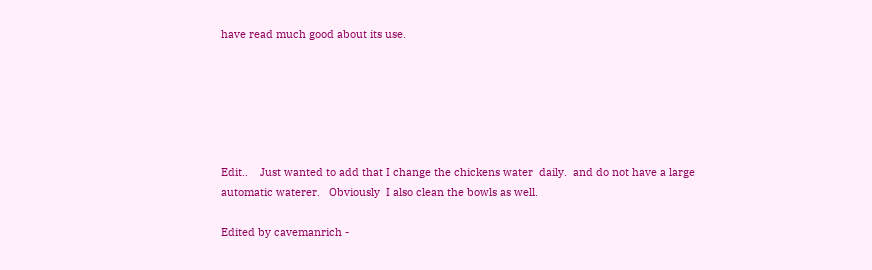have read much good about its use.






Edit..    Just wanted to add that I change the chickens water  daily.  and do not have a large automatic waterer.   Obviously  I also clean the bowls as well.

Edited by cavemanrich -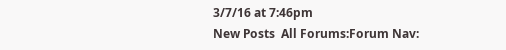3/7/16 at 7:46pm
New Posts  All Forums:Forum Nav: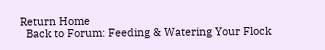Return Home
  Back to Forum: Feeding & Watering Your Flock